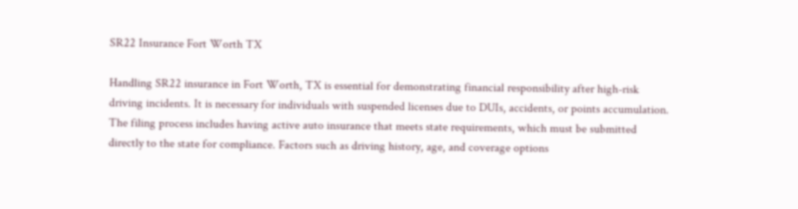SR22 Insurance Fort Worth TX

Handling SR22 insurance in Fort Worth, TX is essential for demonstrating financial responsibility after high-risk driving incidents. It is necessary for individuals with suspended licenses due to DUIs, accidents, or points accumulation. The filing process includes having active auto insurance that meets state requirements, which must be submitted directly to the state for compliance. Factors such as driving history, age, and coverage options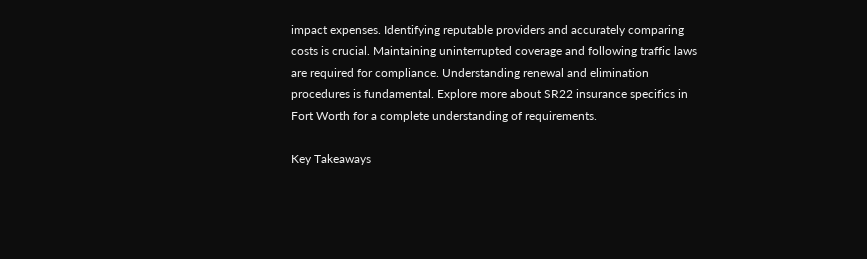impact expenses. Identifying reputable providers and accurately comparing costs is crucial. Maintaining uninterrupted coverage and following traffic laws are required for compliance. Understanding renewal and elimination procedures is fundamental. Explore more about SR22 insurance specifics in Fort Worth for a complete understanding of requirements.

Key Takeaways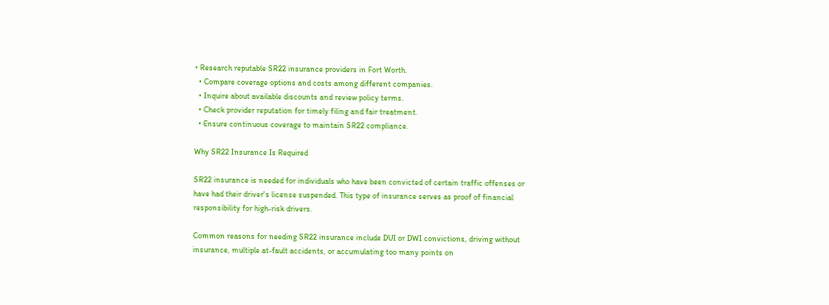• Research reputable SR22 insurance providers in Fort Worth.
  • Compare coverage options and costs among different companies.
  • Inquire about available discounts and review policy terms.
  • Check provider reputation for timely filing and fair treatment.
  • Ensure continuous coverage to maintain SR22 compliance.

Why SR22 Insurance Is Required

SR22 insurance is needed for individuals who have been convicted of certain traffic offenses or have had their driver's license suspended. This type of insurance serves as proof of financial responsibility for high-risk drivers.

Common reasons for needing SR22 insurance include DUI or DWI convictions, driving without insurance, multiple at-fault accidents, or accumulating too many points on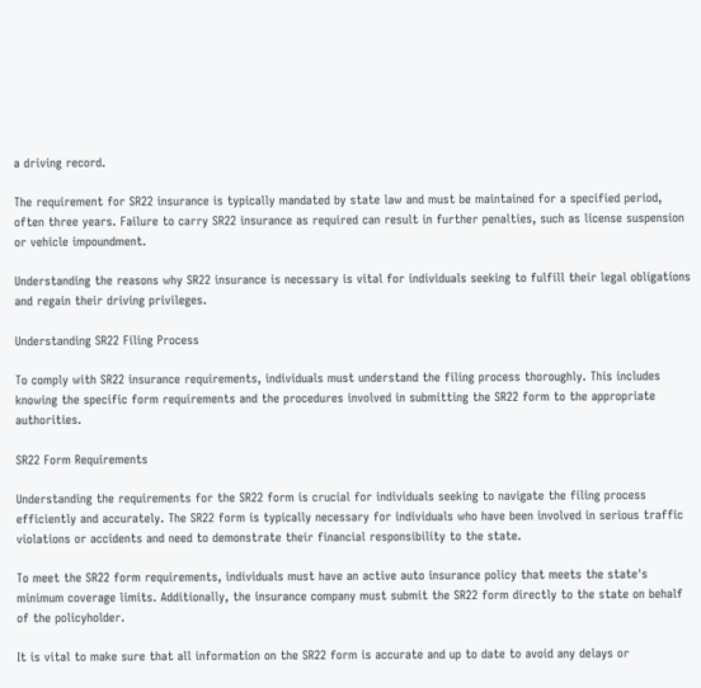a driving record.

The requirement for SR22 insurance is typically mandated by state law and must be maintained for a specified period, often three years. Failure to carry SR22 insurance as required can result in further penalties, such as license suspension or vehicle impoundment.

Understanding the reasons why SR22 insurance is necessary is vital for individuals seeking to fulfill their legal obligations and regain their driving privileges.

Understanding SR22 Filing Process

To comply with SR22 insurance requirements, individuals must understand the filing process thoroughly. This includes knowing the specific form requirements and the procedures involved in submitting the SR22 form to the appropriate authorities.

SR22 Form Requirements

Understanding the requirements for the SR22 form is crucial for individuals seeking to navigate the filing process efficiently and accurately. The SR22 form is typically necessary for individuals who have been involved in serious traffic violations or accidents and need to demonstrate their financial responsibility to the state.

To meet the SR22 form requirements, individuals must have an active auto insurance policy that meets the state's minimum coverage limits. Additionally, the insurance company must submit the SR22 form directly to the state on behalf of the policyholder.

It is vital to make sure that all information on the SR22 form is accurate and up to date to avoid any delays or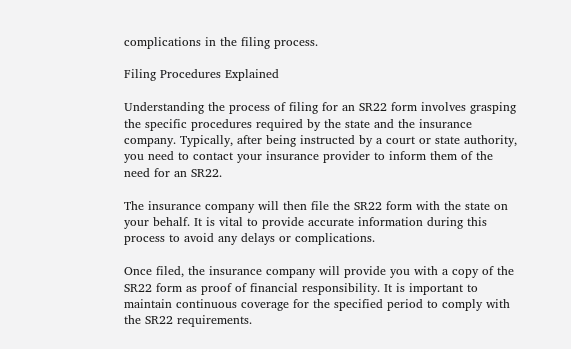complications in the filing process.

Filing Procedures Explained

Understanding the process of filing for an SR22 form involves grasping the specific procedures required by the state and the insurance company. Typically, after being instructed by a court or state authority, you need to contact your insurance provider to inform them of the need for an SR22.

The insurance company will then file the SR22 form with the state on your behalf. It is vital to provide accurate information during this process to avoid any delays or complications.

Once filed, the insurance company will provide you with a copy of the SR22 form as proof of financial responsibility. It is important to maintain continuous coverage for the specified period to comply with the SR22 requirements.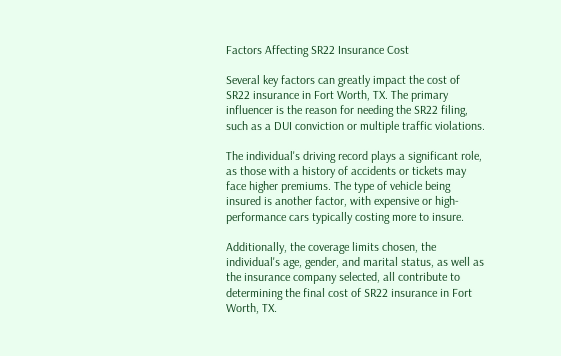Factors Affecting SR22 Insurance Cost

Several key factors can greatly impact the cost of SR22 insurance in Fort Worth, TX. The primary influencer is the reason for needing the SR22 filing, such as a DUI conviction or multiple traffic violations.

The individual's driving record plays a significant role, as those with a history of accidents or tickets may face higher premiums. The type of vehicle being insured is another factor, with expensive or high-performance cars typically costing more to insure.

Additionally, the coverage limits chosen, the individual's age, gender, and marital status, as well as the insurance company selected, all contribute to determining the final cost of SR22 insurance in Fort Worth, TX.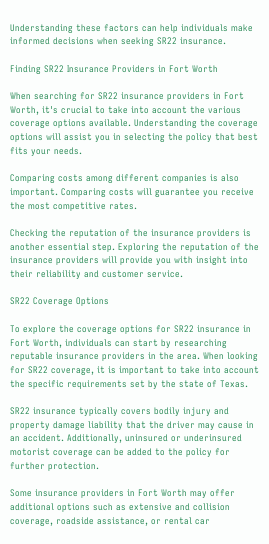Understanding these factors can help individuals make informed decisions when seeking SR22 insurance.

Finding SR22 Insurance Providers in Fort Worth

When searching for SR22 insurance providers in Fort Worth, it's crucial to take into account the various coverage options available. Understanding the coverage options will assist you in selecting the policy that best fits your needs.

Comparing costs among different companies is also important. Comparing costs will guarantee you receive the most competitive rates.

Checking the reputation of the insurance providers is another essential step. Exploring the reputation of the insurance providers will provide you with insight into their reliability and customer service.

SR22 Coverage Options

To explore the coverage options for SR22 insurance in Fort Worth, individuals can start by researching reputable insurance providers in the area. When looking for SR22 coverage, it is important to take into account the specific requirements set by the state of Texas.

SR22 insurance typically covers bodily injury and property damage liability that the driver may cause in an accident. Additionally, uninsured or underinsured motorist coverage can be added to the policy for further protection.

Some insurance providers in Fort Worth may offer additional options such as extensive and collision coverage, roadside assistance, or rental car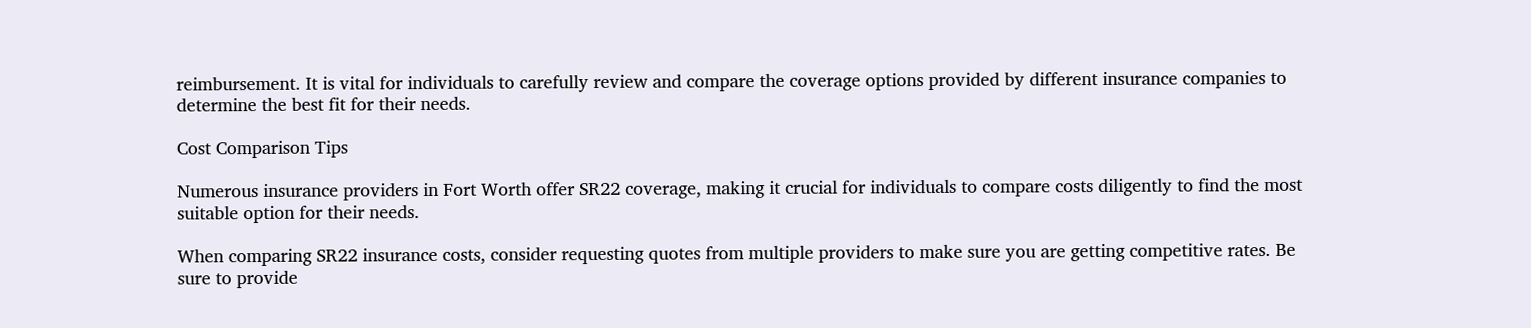reimbursement. It is vital for individuals to carefully review and compare the coverage options provided by different insurance companies to determine the best fit for their needs.

Cost Comparison Tips

Numerous insurance providers in Fort Worth offer SR22 coverage, making it crucial for individuals to compare costs diligently to find the most suitable option for their needs.

When comparing SR22 insurance costs, consider requesting quotes from multiple providers to make sure you are getting competitive rates. Be sure to provide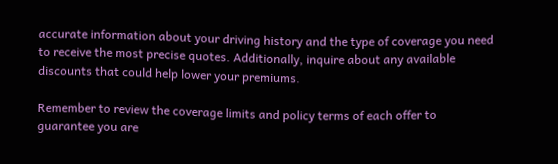accurate information about your driving history and the type of coverage you need to receive the most precise quotes. Additionally, inquire about any available discounts that could help lower your premiums.

Remember to review the coverage limits and policy terms of each offer to guarantee you are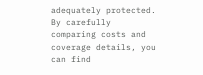adequately protected. By carefully comparing costs and coverage details, you can find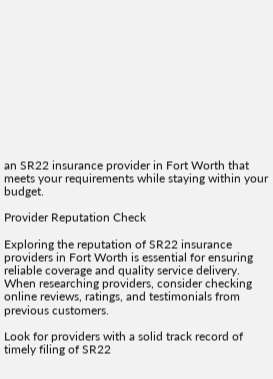an SR22 insurance provider in Fort Worth that meets your requirements while staying within your budget.

Provider Reputation Check

Exploring the reputation of SR22 insurance providers in Fort Worth is essential for ensuring reliable coverage and quality service delivery. When researching providers, consider checking online reviews, ratings, and testimonials from previous customers.

Look for providers with a solid track record of timely filing of SR22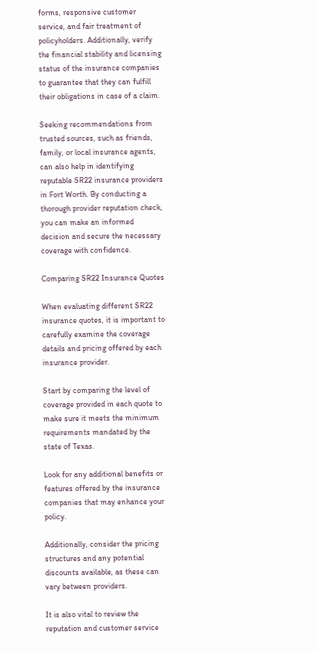forms, responsive customer service, and fair treatment of policyholders. Additionally, verify the financial stability and licensing status of the insurance companies to guarantee that they can fulfill their obligations in case of a claim.

Seeking recommendations from trusted sources, such as friends, family, or local insurance agents, can also help in identifying reputable SR22 insurance providers in Fort Worth. By conducting a thorough provider reputation check, you can make an informed decision and secure the necessary coverage with confidence.

Comparing SR22 Insurance Quotes

When evaluating different SR22 insurance quotes, it is important to carefully examine the coverage details and pricing offered by each insurance provider.

Start by comparing the level of coverage provided in each quote to make sure it meets the minimum requirements mandated by the state of Texas.

Look for any additional benefits or features offered by the insurance companies that may enhance your policy.

Additionally, consider the pricing structures and any potential discounts available, as these can vary between providers.

It is also vital to review the reputation and customer service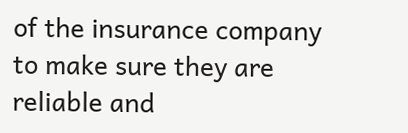of the insurance company to make sure they are reliable and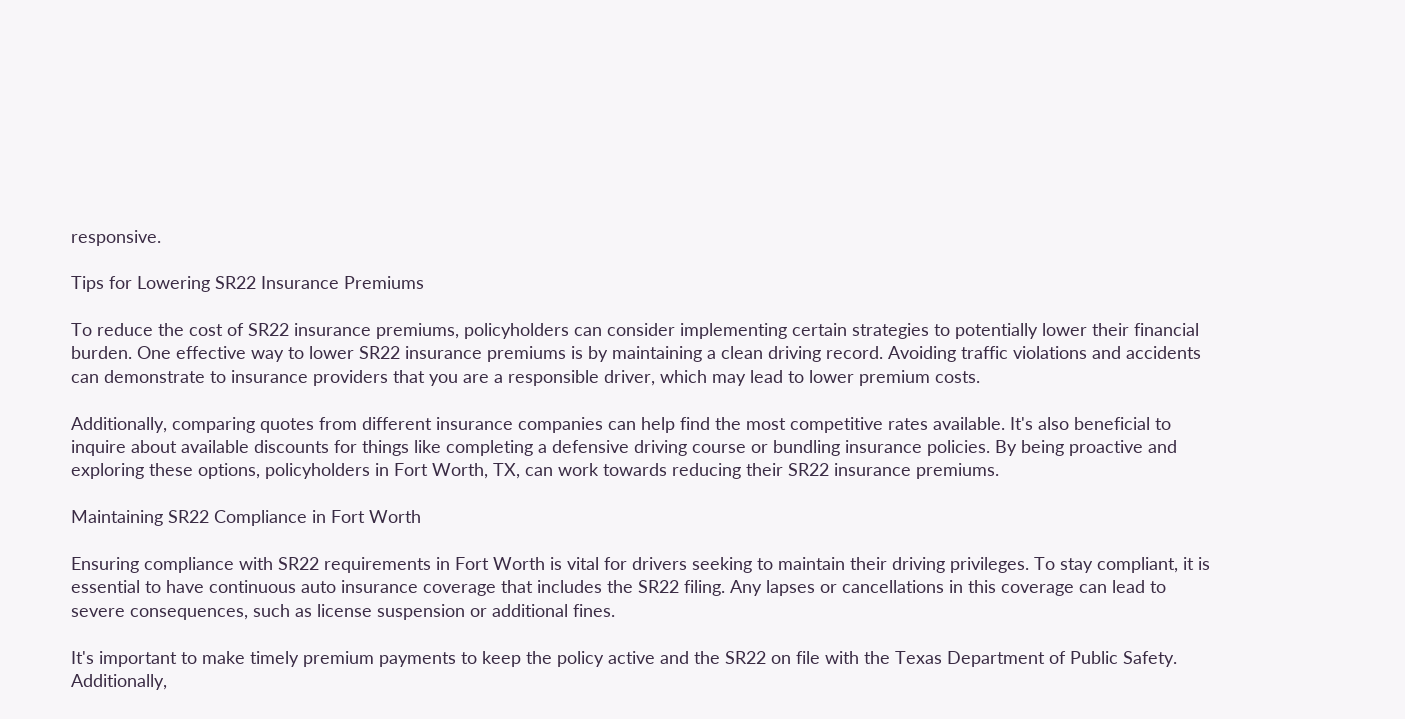responsive.

Tips for Lowering SR22 Insurance Premiums

To reduce the cost of SR22 insurance premiums, policyholders can consider implementing certain strategies to potentially lower their financial burden. One effective way to lower SR22 insurance premiums is by maintaining a clean driving record. Avoiding traffic violations and accidents can demonstrate to insurance providers that you are a responsible driver, which may lead to lower premium costs.

Additionally, comparing quotes from different insurance companies can help find the most competitive rates available. It's also beneficial to inquire about available discounts for things like completing a defensive driving course or bundling insurance policies. By being proactive and exploring these options, policyholders in Fort Worth, TX, can work towards reducing their SR22 insurance premiums.

Maintaining SR22 Compliance in Fort Worth

Ensuring compliance with SR22 requirements in Fort Worth is vital for drivers seeking to maintain their driving privileges. To stay compliant, it is essential to have continuous auto insurance coverage that includes the SR22 filing. Any lapses or cancellations in this coverage can lead to severe consequences, such as license suspension or additional fines.

It's important to make timely premium payments to keep the policy active and the SR22 on file with the Texas Department of Public Safety. Additionally,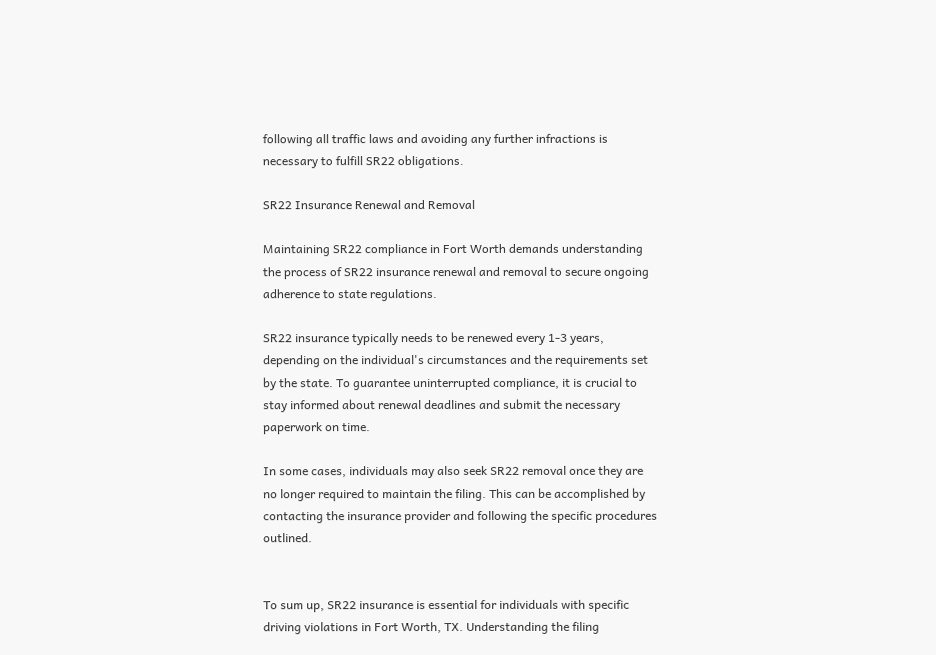following all traffic laws and avoiding any further infractions is necessary to fulfill SR22 obligations.

SR22 Insurance Renewal and Removal

Maintaining SR22 compliance in Fort Worth demands understanding the process of SR22 insurance renewal and removal to secure ongoing adherence to state regulations.

SR22 insurance typically needs to be renewed every 1-3 years, depending on the individual's circumstances and the requirements set by the state. To guarantee uninterrupted compliance, it is crucial to stay informed about renewal deadlines and submit the necessary paperwork on time.

In some cases, individuals may also seek SR22 removal once they are no longer required to maintain the filing. This can be accomplished by contacting the insurance provider and following the specific procedures outlined.


To sum up, SR22 insurance is essential for individuals with specific driving violations in Fort Worth, TX. Understanding the filing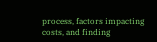process, factors impacting costs, and finding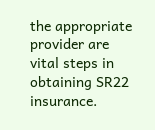the appropriate provider are vital steps in obtaining SR22 insurance.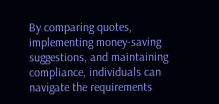By comparing quotes, implementing money-saving suggestions, and maintaining compliance, individuals can navigate the requirements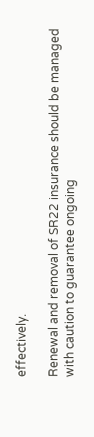effectively.

Renewal and removal of SR22 insurance should be managed with caution to guarantee ongoing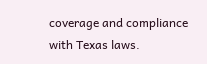coverage and compliance with Texas laws.